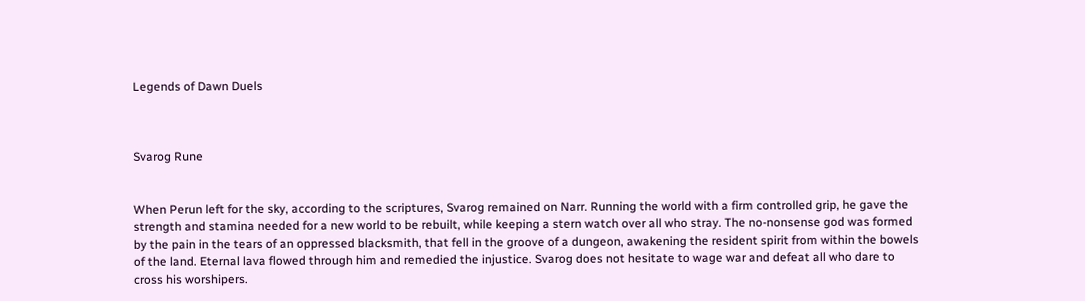Legends of Dawn Duels



Svarog Rune


When Perun left for the sky, according to the scriptures, Svarog remained on Narr. Running the world with a firm controlled grip, he gave the strength and stamina needed for a new world to be rebuilt, while keeping a stern watch over all who stray. The no-nonsense god was formed by the pain in the tears of an oppressed blacksmith, that fell in the groove of a dungeon, awakening the resident spirit from within the bowels of the land. Eternal lava flowed through him and remedied the injustice. Svarog does not hesitate to wage war and defeat all who dare to cross his worshipers.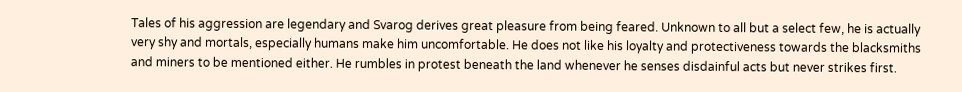Tales of his aggression are legendary and Svarog derives great pleasure from being feared. Unknown to all but a select few, he is actually very shy and mortals, especially humans make him uncomfortable. He does not like his loyalty and protectiveness towards the blacksmiths and miners to be mentioned either. He rumbles in protest beneath the land whenever he senses disdainful acts but never strikes first.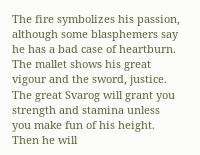The fire symbolizes his passion, although some blasphemers say he has a bad case of heartburn. The mallet shows his great vigour and the sword, justice. The great Svarog will grant you strength and stamina unless you make fun of his height. Then he will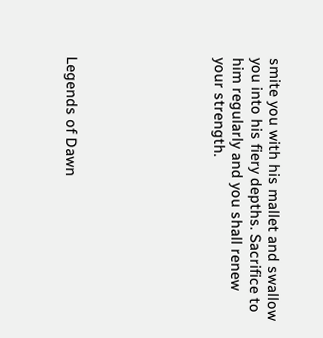smite you with his mallet and swallow you into his fiery depths. Sacrifice to him regularly and you shall renew your strength.







Legends of Dawn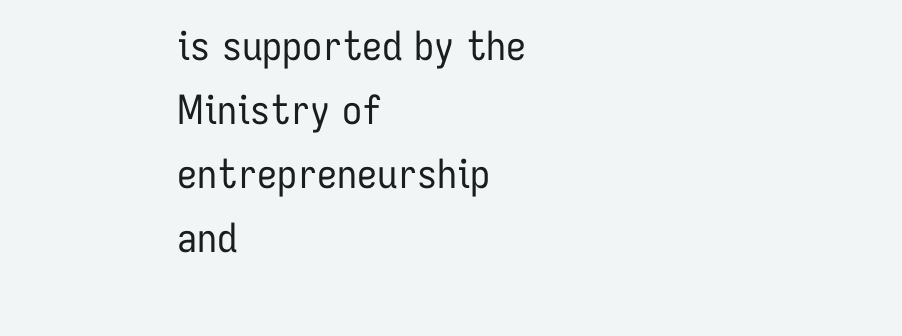is supported by the Ministry of entrepreneurship and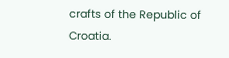crafts of the Republic of Croatia.